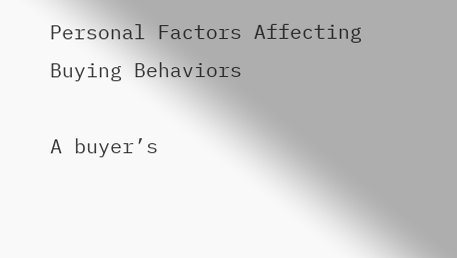Personal Factors Affecting Buying Behaviors

A buyer’s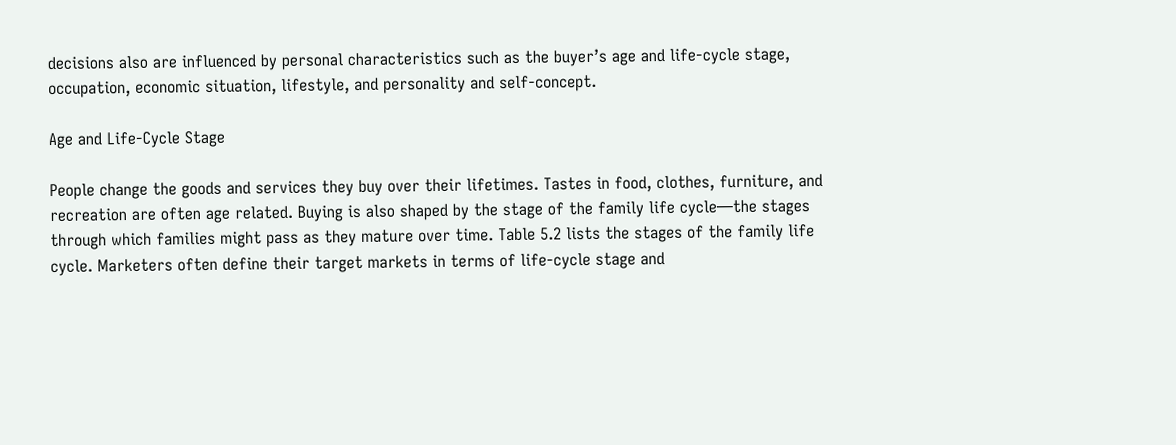decisions also are influenced by personal characteristics such as the buyer’s age and life-cycle stage, occupation, economic situation, lifestyle, and personality and self-concept.

Age and Life-Cycle Stage

People change the goods and services they buy over their lifetimes. Tastes in food, clothes, furniture, and recreation are often age related. Buying is also shaped by the stage of the family life cycle—the stages through which families might pass as they mature over time. Table 5.2 lists the stages of the family life cycle. Marketers often define their target markets in terms of life-cycle stage and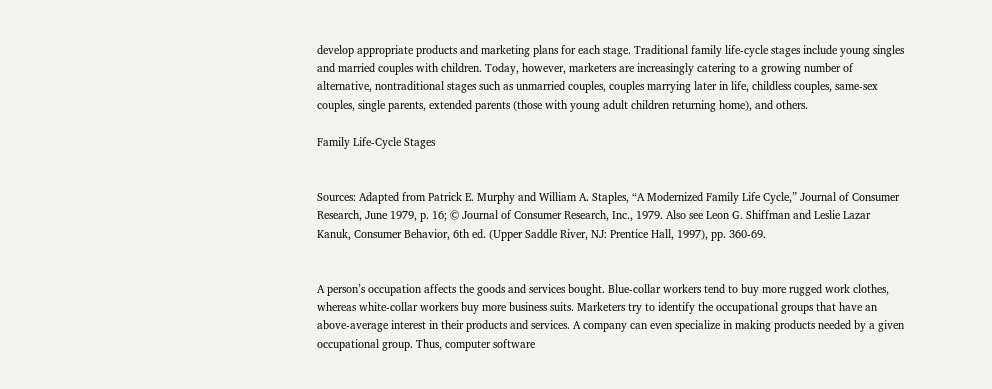develop appropriate products and marketing plans for each stage. Traditional family life-cycle stages include young singles and married couples with children. Today, however, marketers are increasingly catering to a growing number of alternative, nontraditional stages such as unmarried couples, couples marrying later in life, childless couples, same-sex couples, single parents, extended parents (those with young adult children returning home), and others.

Family Life-Cycle Stages


Sources: Adapted from Patrick E. Murphy and William A. Staples, “A Modernized Family Life Cycle,” Journal of Consumer Research, June 1979, p. 16; © Journal of Consumer Research, Inc., 1979. Also see Leon G. Shiffman and Leslie Lazar Kanuk, Consumer Behavior, 6th ed. (Upper Saddle River, NJ: Prentice Hall, 1997), pp. 360-69.


A person’s occupation affects the goods and services bought. Blue-collar workers tend to buy more rugged work clothes, whereas white-collar workers buy more business suits. Marketers try to identify the occupational groups that have an above-average interest in their products and services. A company can even specialize in making products needed by a given occupational group. Thus, computer software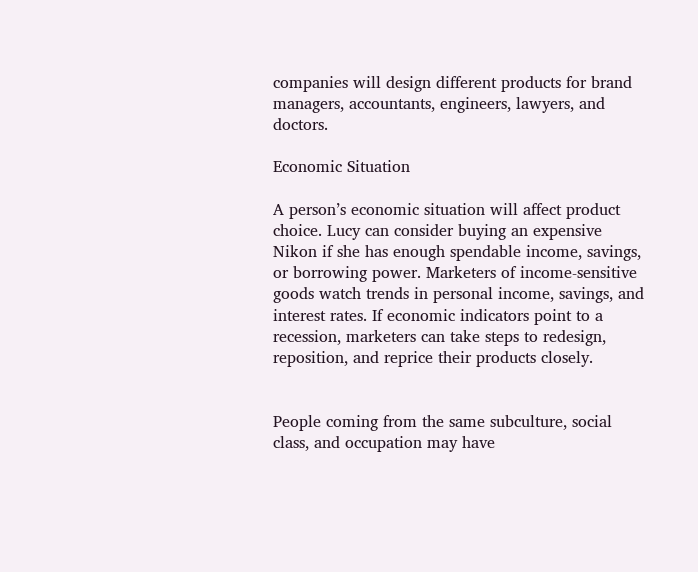companies will design different products for brand managers, accountants, engineers, lawyers, and doctors.

Economic Situation

A person’s economic situation will affect product choice. Lucy can consider buying an expensive Nikon if she has enough spendable income, savings, or borrowing power. Marketers of income-sensitive goods watch trends in personal income, savings, and interest rates. If economic indicators point to a recession, marketers can take steps to redesign, reposition, and reprice their products closely.


People coming from the same subculture, social class, and occupation may have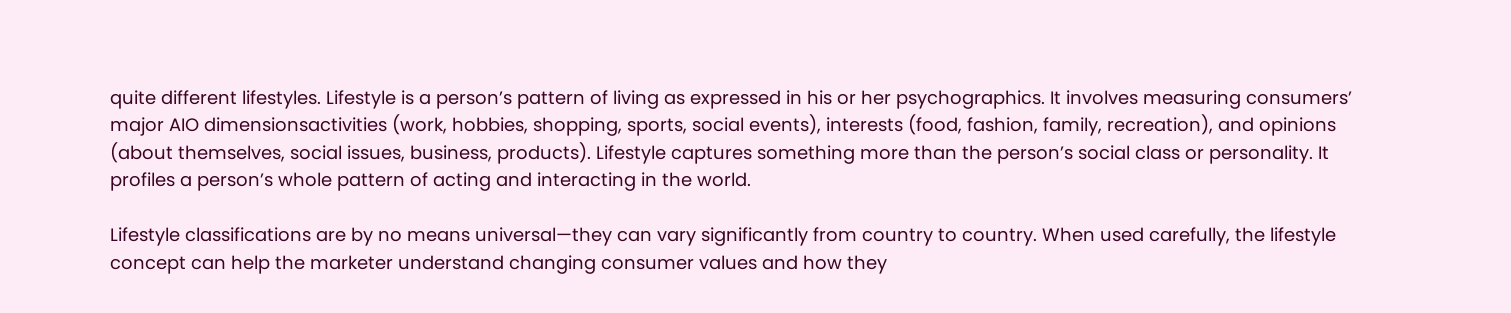quite different lifestyles. Lifestyle is a person’s pattern of living as expressed in his or her psychographics. It involves measuring consumers’ major AIO dimensionsactivities (work, hobbies, shopping, sports, social events), interests (food, fashion, family, recreation), and opinions (about themselves, social issues, business, products). Lifestyle captures something more than the person’s social class or personality. It profiles a person’s whole pattern of acting and interacting in the world.

Lifestyle classifications are by no means universal—they can vary significantly from country to country. When used carefully, the lifestyle concept can help the marketer understand changing consumer values and how they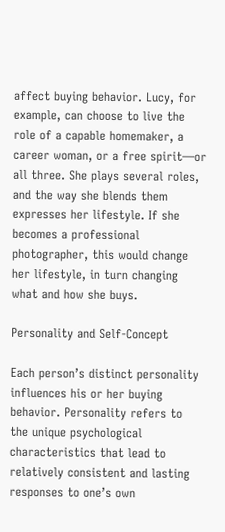affect buying behavior. Lucy, for example, can choose to live the role of a capable homemaker, a career woman, or a free spirit—or all three. She plays several roles, and the way she blends them expresses her lifestyle. If she becomes a professional photographer, this would change her lifestyle, in turn changing what and how she buys.

Personality and Self-Concept

Each person’s distinct personality influences his or her buying behavior. Personality refers to the unique psychological characteristics that lead to relatively consistent and lasting responses to one’s own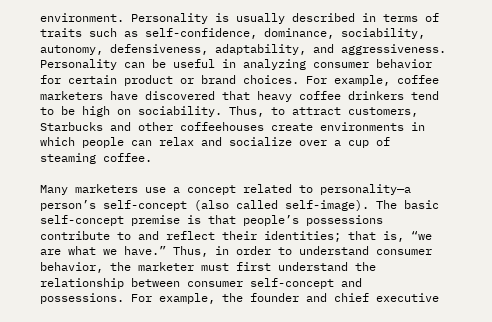environment. Personality is usually described in terms of traits such as self-confidence, dominance, sociability, autonomy, defensiveness, adaptability, and aggressiveness. Personality can be useful in analyzing consumer behavior for certain product or brand choices. For example, coffee marketers have discovered that heavy coffee drinkers tend to be high on sociability. Thus, to attract customers, Starbucks and other coffeehouses create environments in which people can relax and socialize over a cup of steaming coffee.

Many marketers use a concept related to personality—a person’s self-concept (also called self-image). The basic self-concept premise is that people’s possessions contribute to and reflect their identities; that is, “we are what we have.” Thus, in order to understand consumer behavior, the marketer must first understand the relationship between consumer self-concept and possessions. For example, the founder and chief executive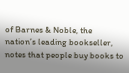of Barnes & Noble, the nation’s leading bookseller, notes that people buy books to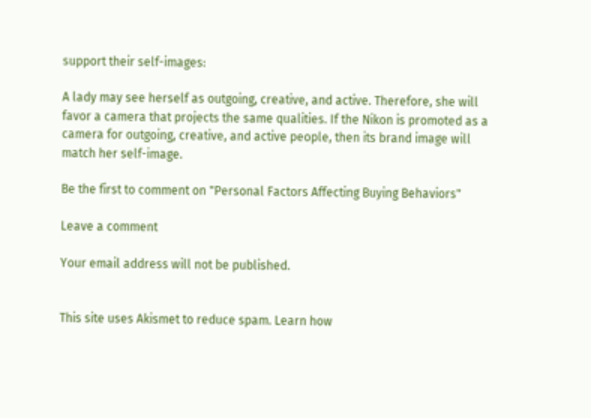support their self-images:

A lady may see herself as outgoing, creative, and active. Therefore, she will favor a camera that projects the same qualities. If the Nikon is promoted as a camera for outgoing, creative, and active people, then its brand image will match her self-image.

Be the first to comment on "Personal Factors Affecting Buying Behaviors"

Leave a comment

Your email address will not be published.


This site uses Akismet to reduce spam. Learn how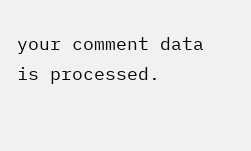your comment data is processed.